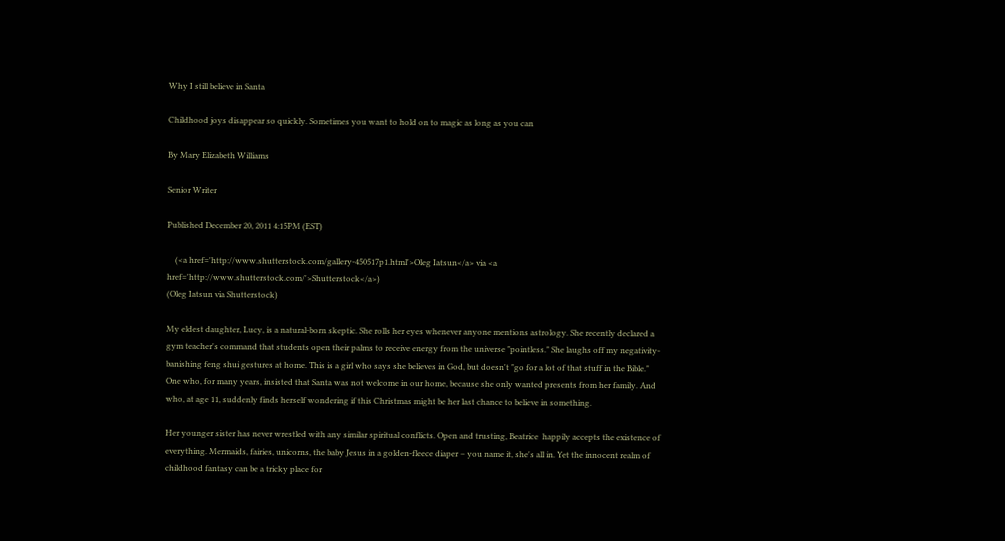Why I still believe in Santa

Childhood joys disappear so quickly. Sometimes you want to hold on to magic as long as you can

By Mary Elizabeth Williams

Senior Writer

Published December 20, 2011 4:15PM (EST)

    (<a href='http://www.shutterstock.com/gallery-450517p1.html'>Oleg Iatsun</a> via <a href='http://www.shutterstock.com/'>Shutterstock</a>)
(Oleg Iatsun via Shutterstock)

My eldest daughter, Lucy, is a natural-born skeptic. She rolls her eyes whenever anyone mentions astrology. She recently declared a gym teacher's command that students open their palms to receive energy from the universe "pointless." She laughs off my negativity-banishing feng shui gestures at home. This is a girl who says she believes in God, but doesn't "go for a lot of that stuff in the Bible." One who, for many years, insisted that Santa was not welcome in our home, because she only wanted presents from her family. And who, at age 11, suddenly finds herself wondering if this Christmas might be her last chance to believe in something.

Her younger sister has never wrestled with any similar spiritual conflicts. Open and trusting, Beatrice  happily accepts the existence of everything. Mermaids, fairies, unicorns, the baby Jesus in a golden-fleece diaper – you name it, she's all in. Yet the innocent realm of childhood fantasy can be a tricky place for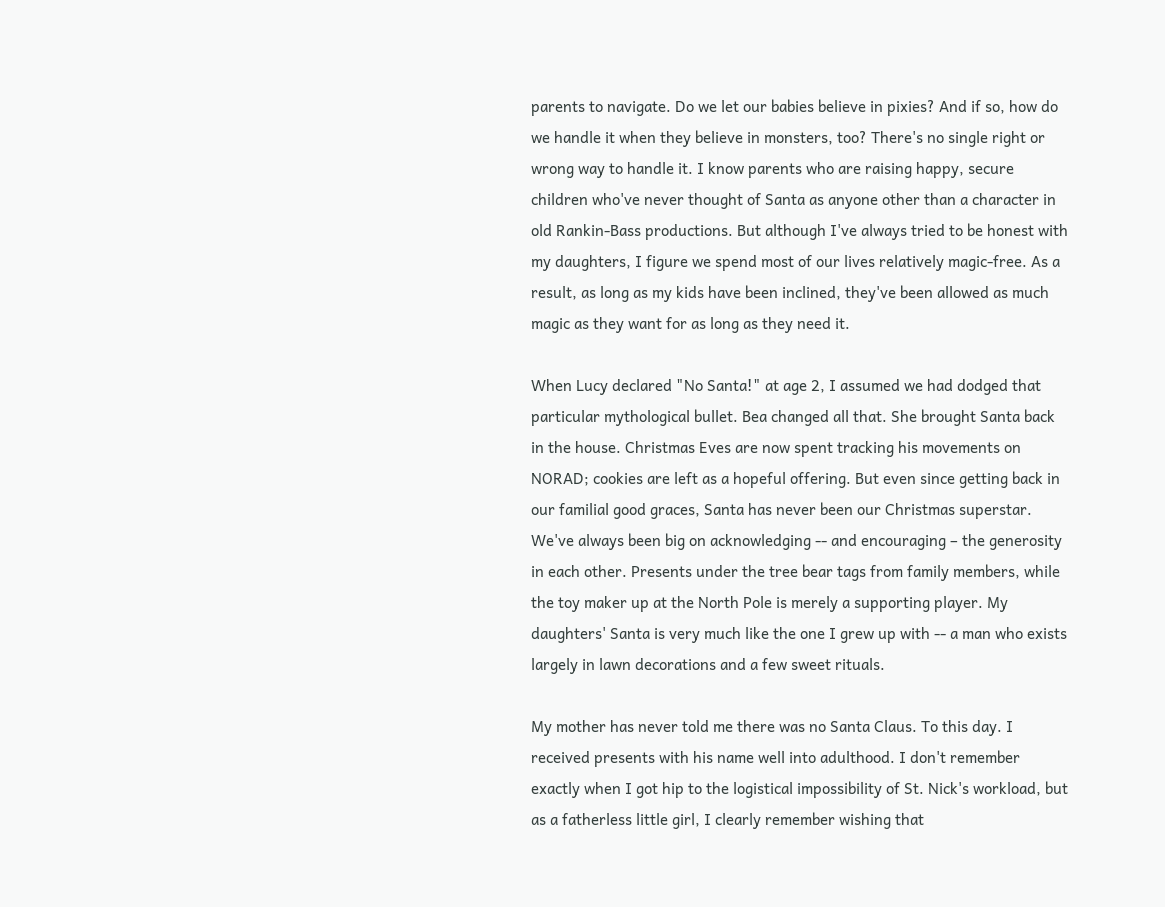parents to navigate. Do we let our babies believe in pixies? And if so, how do we handle it when they believe in monsters, too? There's no single right or wrong way to handle it. I know parents who are raising happy, secure children who've never thought of Santa as anyone other than a character in old Rankin-Bass productions. But although I've always tried to be honest with my daughters, I figure we spend most of our lives relatively magic-free. As a result, as long as my kids have been inclined, they've been allowed as much magic as they want for as long as they need it.

When Lucy declared "No Santa!" at age 2, I assumed we had dodged that particular mythological bullet. Bea changed all that. She brought Santa back in the house. Christmas Eves are now spent tracking his movements on NORAD; cookies are left as a hopeful offering. But even since getting back in our familial good graces, Santa has never been our Christmas superstar. We've always been big on acknowledging -- and encouraging – the generosity in each other. Presents under the tree bear tags from family members, while the toy maker up at the North Pole is merely a supporting player. My daughters' Santa is very much like the one I grew up with -- a man who exists largely in lawn decorations and a few sweet rituals.

My mother has never told me there was no Santa Claus. To this day. I received presents with his name well into adulthood. I don't remember exactly when I got hip to the logistical impossibility of St. Nick's workload, but as a fatherless little girl, I clearly remember wishing that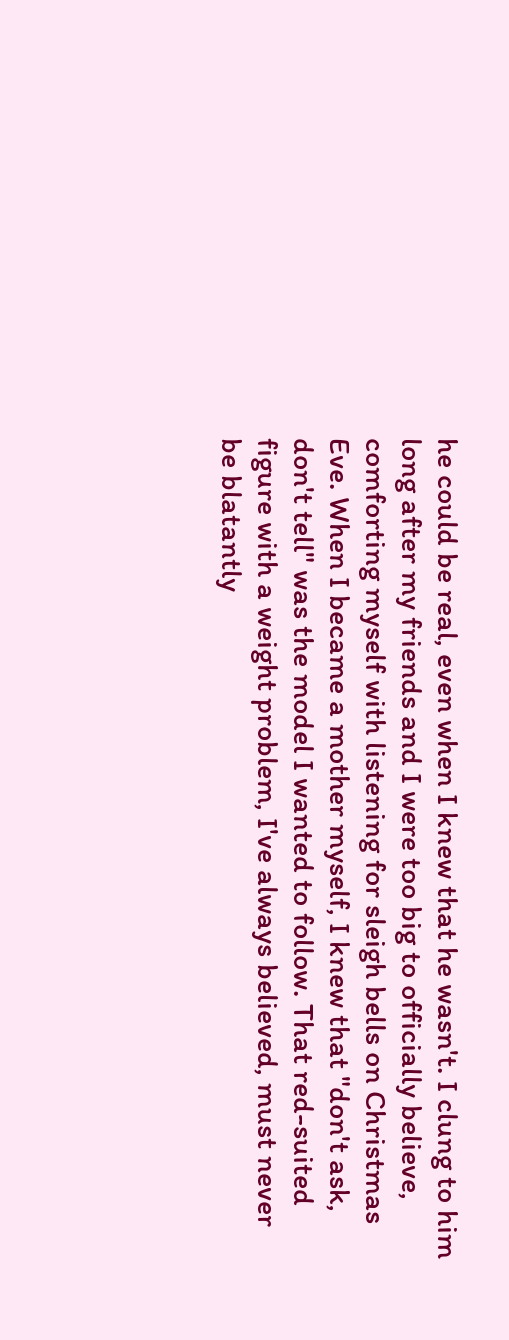he could be real, even when I knew that he wasn't. I clung to him long after my friends and I were too big to officially believe, comforting myself with listening for sleigh bells on Christmas Eve. When I became a mother myself, I knew that "don't ask, don't tell" was the model I wanted to follow. That red-suited figure with a weight problem, I've always believed, must never be blatantly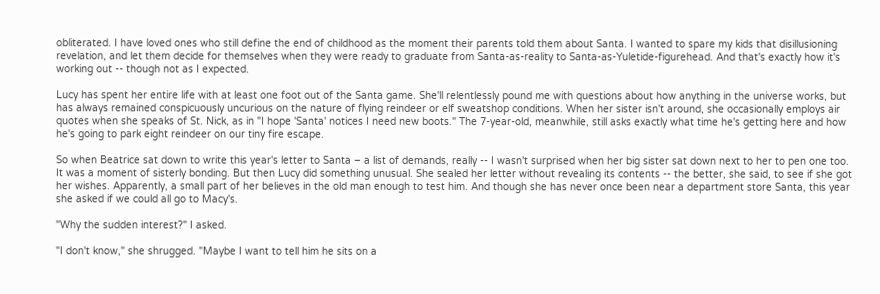obliterated. I have loved ones who still define the end of childhood as the moment their parents told them about Santa. I wanted to spare my kids that disillusioning revelation, and let them decide for themselves when they were ready to graduate from Santa-as-reality to Santa-as-Yuletide-figurehead. And that's exactly how it's working out -- though not as I expected.

Lucy has spent her entire life with at least one foot out of the Santa game. She'll relentlessly pound me with questions about how anything in the universe works, but has always remained conspicuously uncurious on the nature of flying reindeer or elf sweatshop conditions. When her sister isn't around, she occasionally employs air quotes when she speaks of St. Nick, as in "I hope 'Santa' notices I need new boots." The 7-year-old, meanwhile, still asks exactly what time he's getting here and how he's going to park eight reindeer on our tiny fire escape.

So when Beatrice sat down to write this year's letter to Santa – a list of demands, really -- I wasn't surprised when her big sister sat down next to her to pen one too. It was a moment of sisterly bonding. But then Lucy did something unusual. She sealed her letter without revealing its contents -- the better, she said, to see if she got her wishes. Apparently, a small part of her believes in the old man enough to test him. And though she has never once been near a department store Santa, this year she asked if we could all go to Macy's.

"Why the sudden interest?" I asked.

"I don't know," she shrugged. "Maybe I want to tell him he sits on a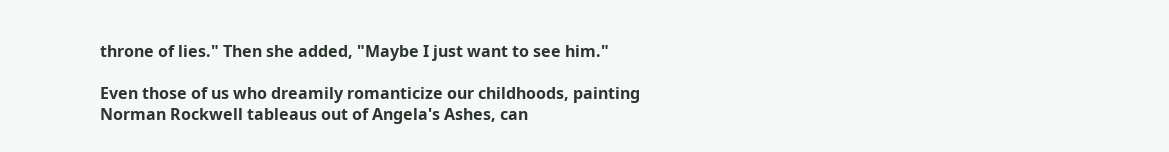throne of lies." Then she added, "Maybe I just want to see him."

Even those of us who dreamily romanticize our childhoods, painting Norman Rockwell tableaus out of Angela's Ashes, can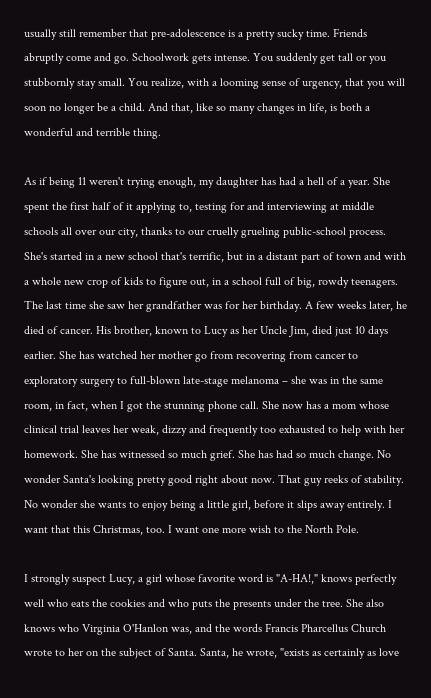usually still remember that pre-adolescence is a pretty sucky time. Friends abruptly come and go. Schoolwork gets intense. You suddenly get tall or you stubbornly stay small. You realize, with a looming sense of urgency, that you will soon no longer be a child. And that, like so many changes in life, is both a wonderful and terrible thing.

As if being 11 weren't trying enough, my daughter has had a hell of a year. She spent the first half of it applying to, testing for and interviewing at middle schools all over our city, thanks to our cruelly grueling public-school process. She's started in a new school that's terrific, but in a distant part of town and with a whole new crop of kids to figure out, in a school full of big, rowdy teenagers. The last time she saw her grandfather was for her birthday. A few weeks later, he died of cancer. His brother, known to Lucy as her Uncle Jim, died just 10 days earlier. She has watched her mother go from recovering from cancer to exploratory surgery to full-blown late-stage melanoma – she was in the same room, in fact, when I got the stunning phone call. She now has a mom whose clinical trial leaves her weak, dizzy and frequently too exhausted to help with her homework. She has witnessed so much grief. She has had so much change. No wonder Santa's looking pretty good right about now. That guy reeks of stability. No wonder she wants to enjoy being a little girl, before it slips away entirely. I want that this Christmas, too. I want one more wish to the North Pole.

I strongly suspect Lucy, a girl whose favorite word is "A-HA!," knows perfectly well who eats the cookies and who puts the presents under the tree. She also knows who Virginia O'Hanlon was, and the words Francis Pharcellus Church wrote to her on the subject of Santa. Santa, he wrote, "exists as certainly as love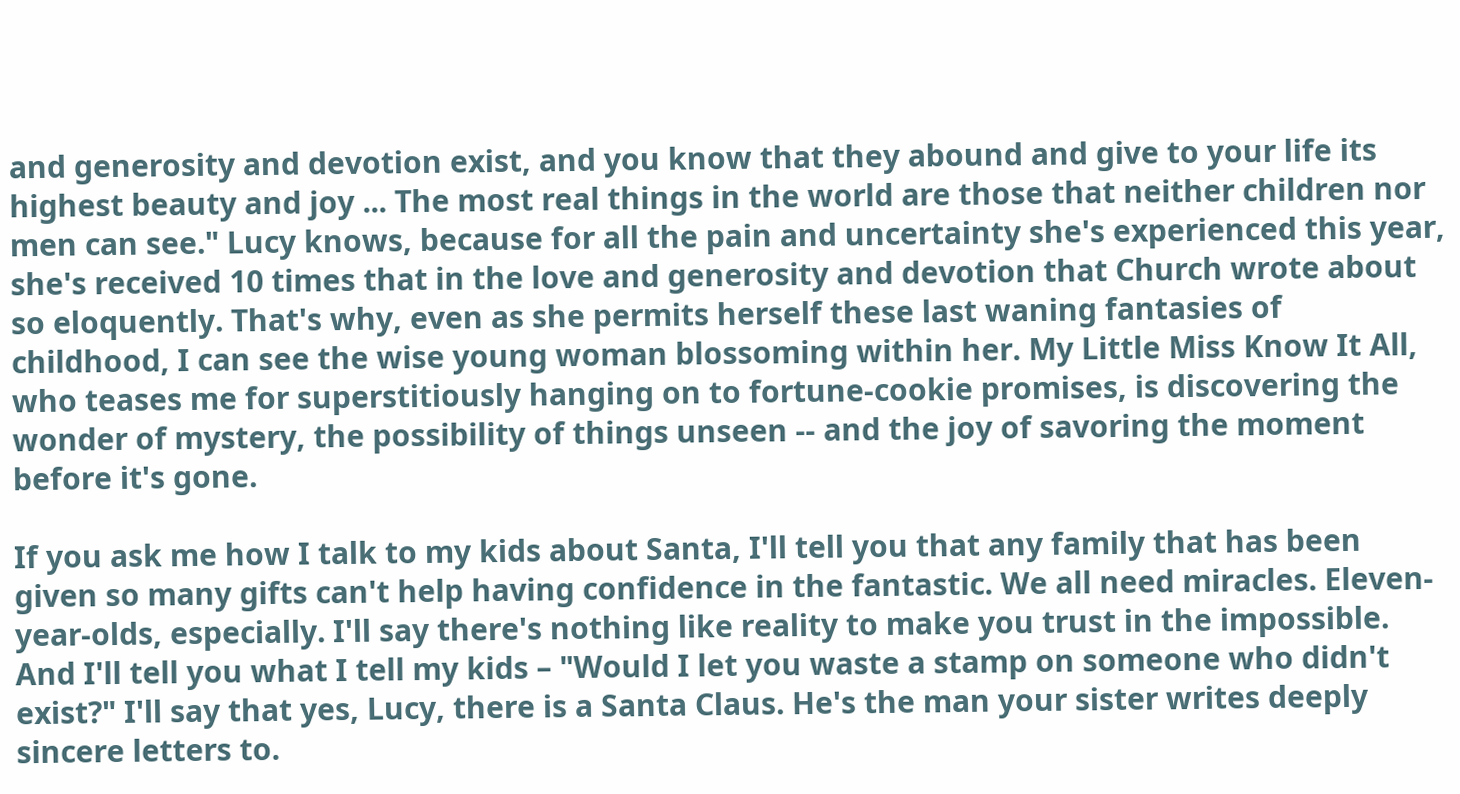and generosity and devotion exist, and you know that they abound and give to your life its highest beauty and joy ... The most real things in the world are those that neither children nor men can see." Lucy knows, because for all the pain and uncertainty she's experienced this year, she's received 10 times that in the love and generosity and devotion that Church wrote about so eloquently. That's why, even as she permits herself these last waning fantasies of childhood, I can see the wise young woman blossoming within her. My Little Miss Know It All, who teases me for superstitiously hanging on to fortune-cookie promises, is discovering the wonder of mystery, the possibility of things unseen -- and the joy of savoring the moment before it's gone.

If you ask me how I talk to my kids about Santa, I'll tell you that any family that has been given so many gifts can't help having confidence in the fantastic. We all need miracles. Eleven-year-olds, especially. I'll say there's nothing like reality to make you trust in the impossible. And I'll tell you what I tell my kids – "Would I let you waste a stamp on someone who didn't exist?" I'll say that yes, Lucy, there is a Santa Claus. He's the man your sister writes deeply sincere letters to.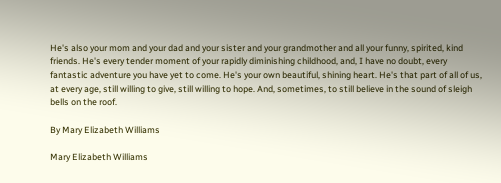He's also your mom and your dad and your sister and your grandmother and all your funny, spirited, kind friends. He's every tender moment of your rapidly diminishing childhood, and, I have no doubt, every fantastic adventure you have yet to come. He's your own beautiful, shining heart. He's that part of all of us, at every age, still willing to give, still willing to hope. And, sometimes, to still believe in the sound of sleigh bells on the roof.

By Mary Elizabeth Williams

Mary Elizabeth Williams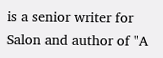is a senior writer for Salon and author of "A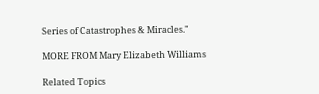Series of Catastrophes & Miracles."

MORE FROM Mary Elizabeth Williams

Related Topics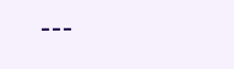---